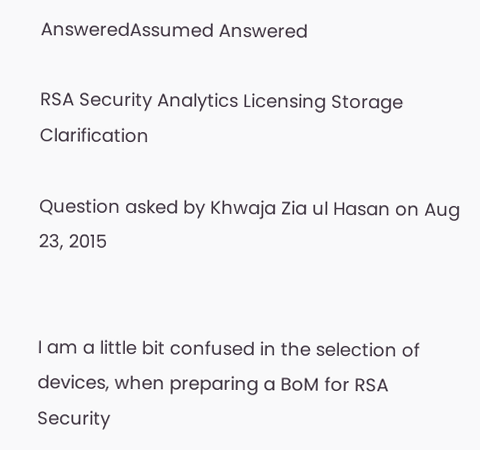AnsweredAssumed Answered

RSA Security Analytics Licensing Storage Clarification

Question asked by Khwaja Zia ul Hasan on Aug 23, 2015


I am a little bit confused in the selection of devices, when preparing a BoM for RSA Security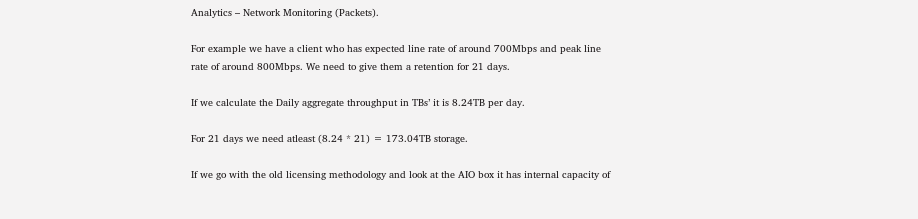Analytics – Network Monitoring (Packets).

For example we have a client who has expected line rate of around 700Mbps and peak line rate of around 800Mbps. We need to give them a retention for 21 days.

If we calculate the Daily aggregate throughput in TBs’ it is 8.24TB per day.

For 21 days we need atleast (8.24 * 21) = 173.04TB storage.

If we go with the old licensing methodology and look at the AIO box it has internal capacity of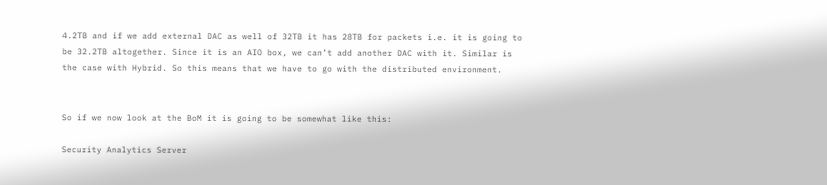4.2TB and if we add external DAC as well of 32TB it has 28TB for packets i.e. it is going to be 32.2TB altogether. Since it is an AIO box, we can’t add another DAC with it. Similar is the case with Hybrid. So this means that we have to go with the distributed environment.


So if we now look at the BoM it is going to be somewhat like this:

Security Analytics Server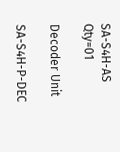SA-S4H-AS Qty=01

Decoder Unit

SA-S4H-P-DEC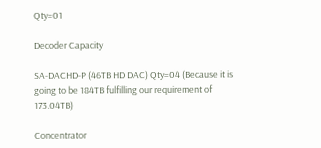Qty=01

Decoder Capacity

SA-DACHD-P (46TB HD DAC) Qty=04 (Because it is going to be 184TB fulfilling our requirement of 173.04TB)

Concentrator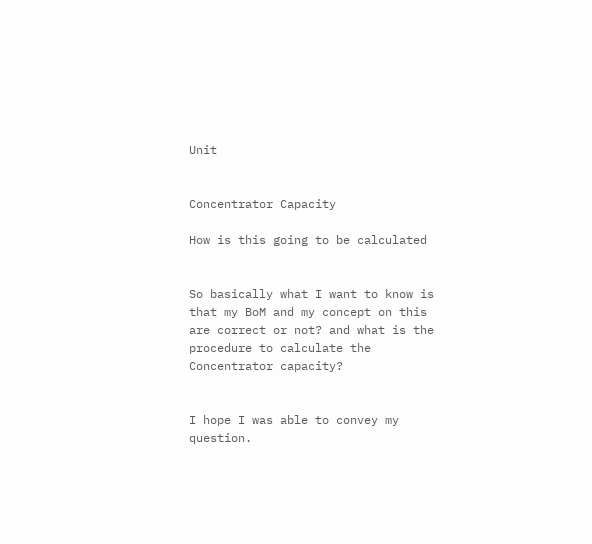Unit


Concentrator Capacity

How is this going to be calculated


So basically what I want to know is that my BoM and my concept on this are correct or not? and what is the procedure to calculate the Concentrator capacity?


I hope I was able to convey my question.